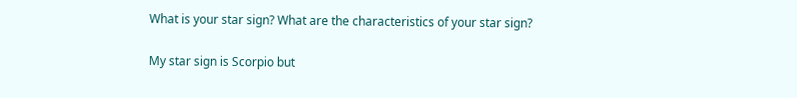What is your star sign? What are the characteristics of your star sign?

My star sign is Scorpio but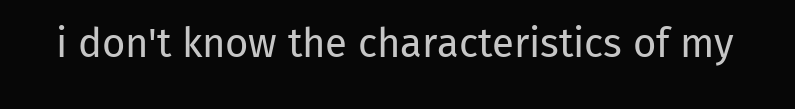i don't know the characteristics of my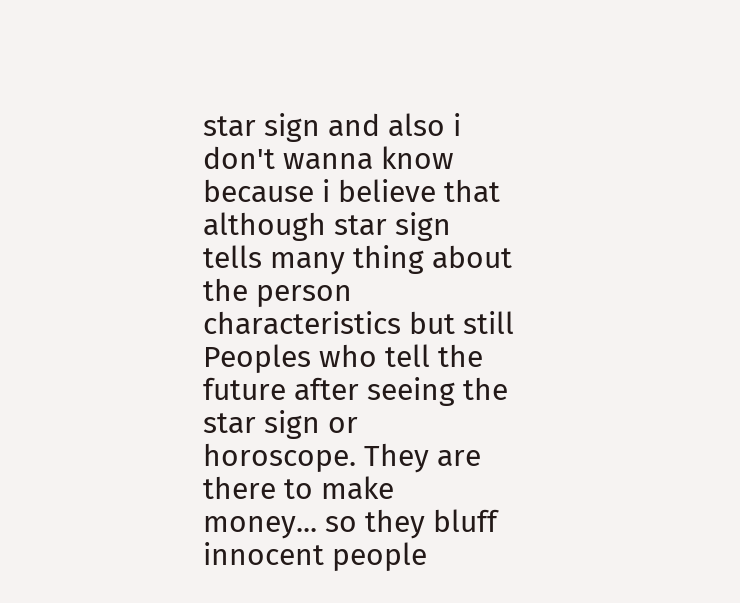star sign and also i don't wanna know because i believe that although star sign tells many thing about the person characteristics but still Peoples who tell the future after seeing the star sign or horoscope. They are there to make money... so they bluff innocent people